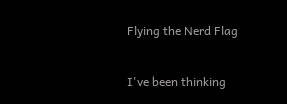Flying the Nerd Flag

I've been thinking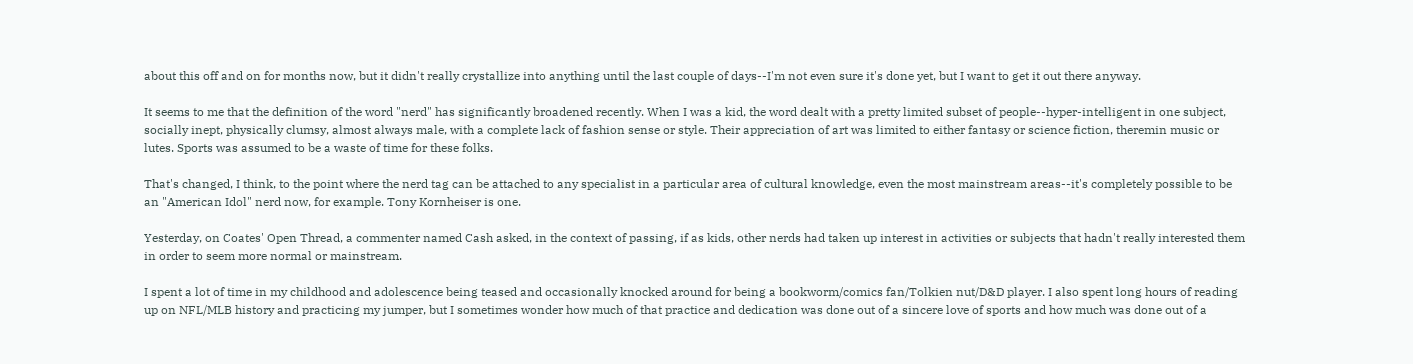about this off and on for months now, but it didn't really crystallize into anything until the last couple of days--I'm not even sure it's done yet, but I want to get it out there anyway.

It seems to me that the definition of the word "nerd" has significantly broadened recently. When I was a kid, the word dealt with a pretty limited subset of people--hyper-intelligent in one subject, socially inept, physically clumsy, almost always male, with a complete lack of fashion sense or style. Their appreciation of art was limited to either fantasy or science fiction, theremin music or lutes. Sports was assumed to be a waste of time for these folks.

That's changed, I think, to the point where the nerd tag can be attached to any specialist in a particular area of cultural knowledge, even the most mainstream areas--it's completely possible to be an "American Idol" nerd now, for example. Tony Kornheiser is one.

Yesterday, on Coates' Open Thread, a commenter named Cash asked, in the context of passing, if as kids, other nerds had taken up interest in activities or subjects that hadn't really interested them in order to seem more normal or mainstream.

I spent a lot of time in my childhood and adolescence being teased and occasionally knocked around for being a bookworm/comics fan/Tolkien nut/D&D player. I also spent long hours of reading up on NFL/MLB history and practicing my jumper, but I sometimes wonder how much of that practice and dedication was done out of a sincere love of sports and how much was done out of a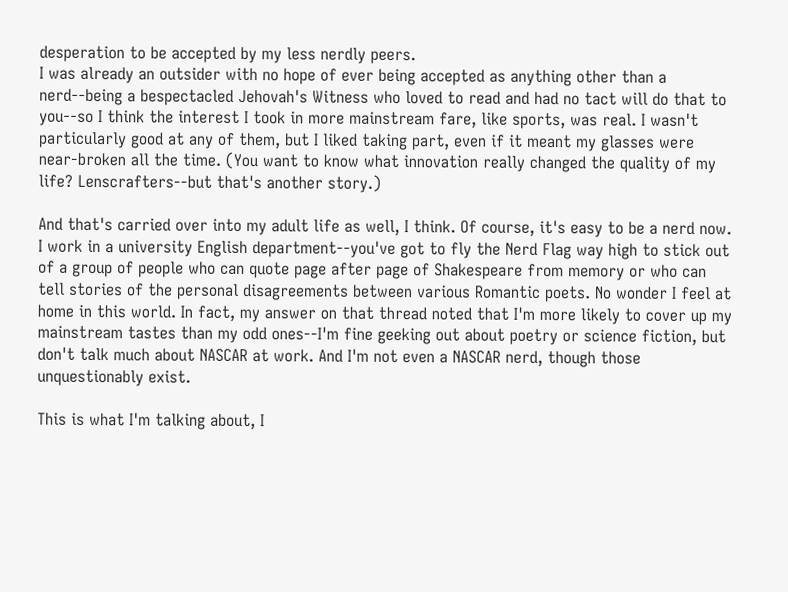desperation to be accepted by my less nerdly peers.
I was already an outsider with no hope of ever being accepted as anything other than a nerd--being a bespectacled Jehovah's Witness who loved to read and had no tact will do that to you--so I think the interest I took in more mainstream fare, like sports, was real. I wasn't particularly good at any of them, but I liked taking part, even if it meant my glasses were near-broken all the time. (You want to know what innovation really changed the quality of my life? Lenscrafters--but that's another story.)

And that's carried over into my adult life as well, I think. Of course, it's easy to be a nerd now. I work in a university English department--you've got to fly the Nerd Flag way high to stick out of a group of people who can quote page after page of Shakespeare from memory or who can tell stories of the personal disagreements between various Romantic poets. No wonder I feel at home in this world. In fact, my answer on that thread noted that I'm more likely to cover up my mainstream tastes than my odd ones--I'm fine geeking out about poetry or science fiction, but don't talk much about NASCAR at work. And I'm not even a NASCAR nerd, though those unquestionably exist.

This is what I'm talking about, I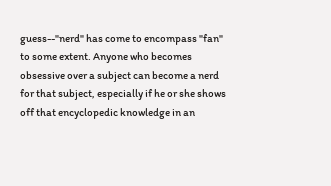guess--"nerd" has come to encompass "fan" to some extent. Anyone who becomes obsessive over a subject can become a nerd for that subject, especially if he or she shows off that encyclopedic knowledge in an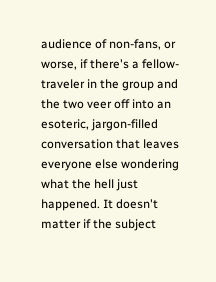audience of non-fans, or worse, if there's a fellow-traveler in the group and the two veer off into an esoteric, jargon-filled conversation that leaves everyone else wondering what the hell just happened. It doesn't matter if the subject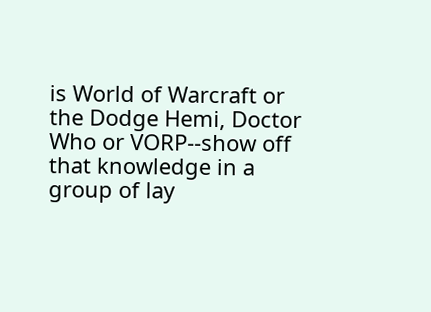is World of Warcraft or the Dodge Hemi, Doctor Who or VORP--show off that knowledge in a group of lay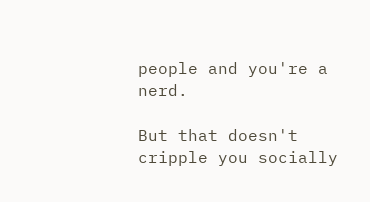people and you're a nerd.

But that doesn't cripple you socially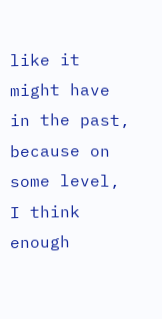like it might have in the past, because on some level, I think enough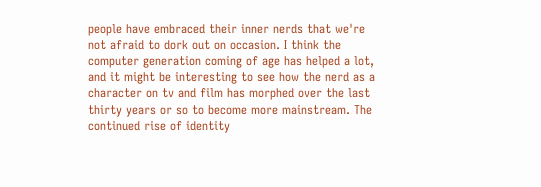people have embraced their inner nerds that we're not afraid to dork out on occasion. I think the computer generation coming of age has helped a lot, and it might be interesting to see how the nerd as a character on tv and film has morphed over the last thirty years or so to become more mainstream. The continued rise of identity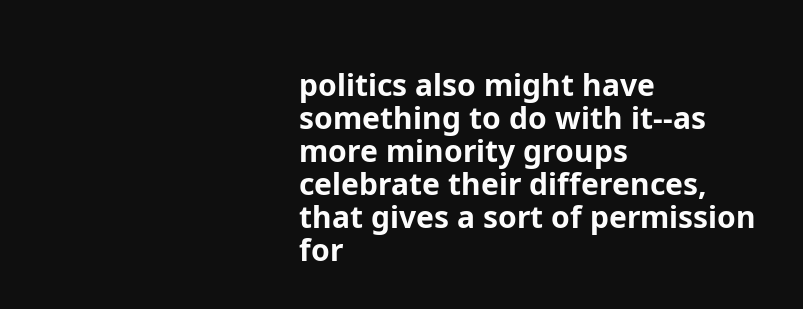politics also might have something to do with it--as more minority groups celebrate their differences, that gives a sort of permission for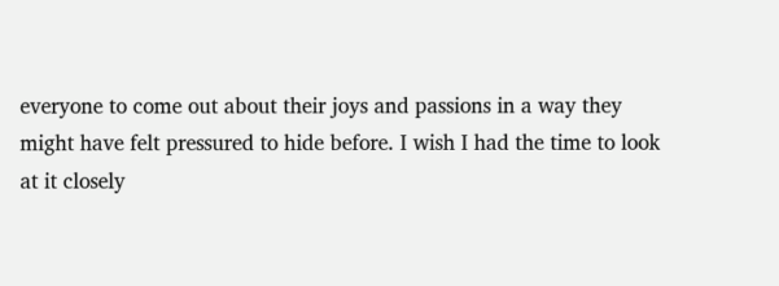everyone to come out about their joys and passions in a way they might have felt pressured to hide before. I wish I had the time to look at it closely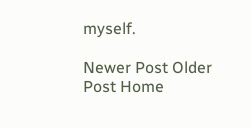myself.

Newer Post Older Post Home